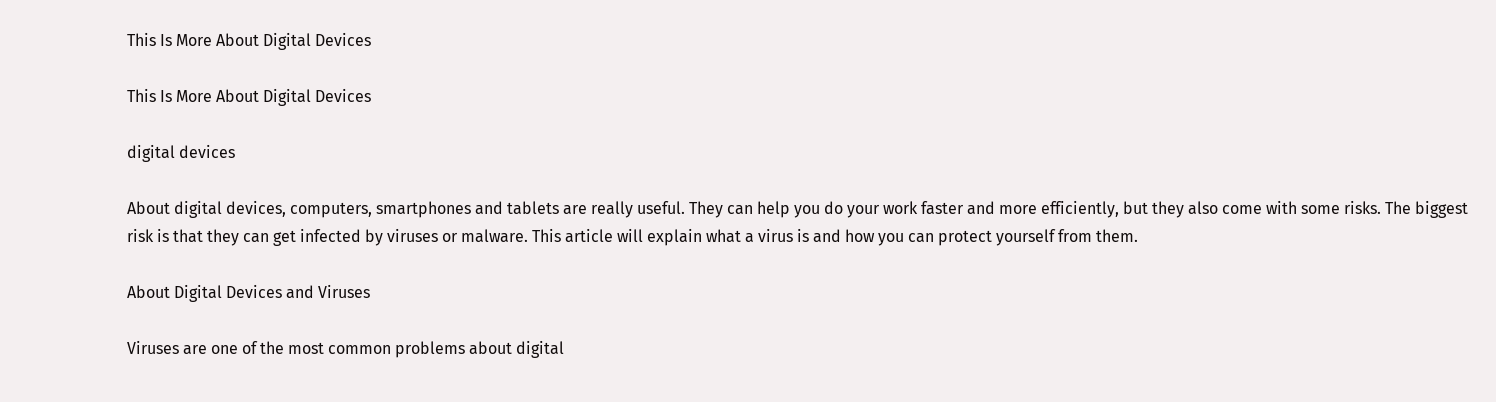This Is More About Digital Devices

This Is More About Digital Devices

digital devices

About digital devices, computers, smartphones and tablets are really useful. They can help you do your work faster and more efficiently, but they also come with some risks. The biggest risk is that they can get infected by viruses or malware. This article will explain what a virus is and how you can protect yourself from them.

About Digital Devices and Viruses

Viruses are one of the most common problems about digital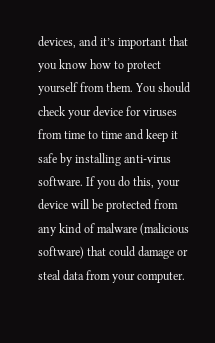devices, and it’s important that you know how to protect yourself from them. You should check your device for viruses from time to time and keep it safe by installing anti-virus software. If you do this, your device will be protected from any kind of malware (malicious software) that could damage or steal data from your computer.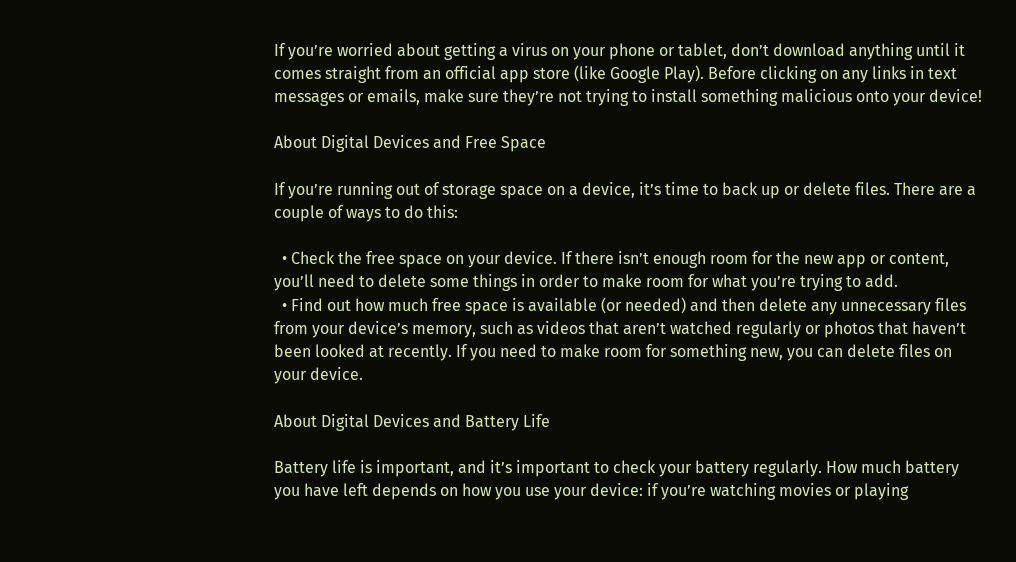If you’re worried about getting a virus on your phone or tablet, don’t download anything until it comes straight from an official app store (like Google Play). Before clicking on any links in text messages or emails, make sure they’re not trying to install something malicious onto your device!

About Digital Devices and Free Space

If you’re running out of storage space on a device, it’s time to back up or delete files. There are a couple of ways to do this:

  • Check the free space on your device. If there isn’t enough room for the new app or content, you’ll need to delete some things in order to make room for what you’re trying to add.
  • Find out how much free space is available (or needed) and then delete any unnecessary files from your device’s memory, such as videos that aren’t watched regularly or photos that haven’t been looked at recently. If you need to make room for something new, you can delete files on your device.

About Digital Devices and Battery Life

Battery life is important, and it’s important to check your battery regularly. How much battery you have left depends on how you use your device: if you’re watching movies or playing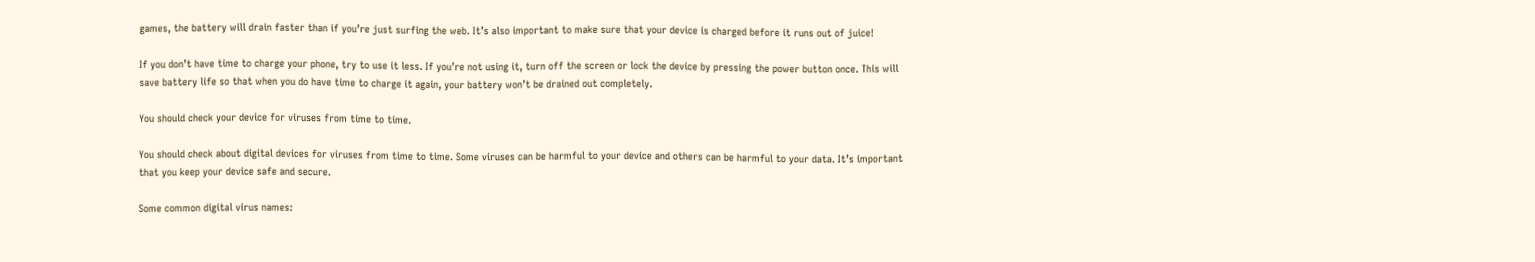games, the battery will drain faster than if you’re just surfing the web. It’s also important to make sure that your device is charged before it runs out of juice!

If you don’t have time to charge your phone, try to use it less. If you’re not using it, turn off the screen or lock the device by pressing the power button once. This will save battery life so that when you do have time to charge it again, your battery won’t be drained out completely.

You should check your device for viruses from time to time.

You should check about digital devices for viruses from time to time. Some viruses can be harmful to your device and others can be harmful to your data. It’s important that you keep your device safe and secure.

Some common digital virus names: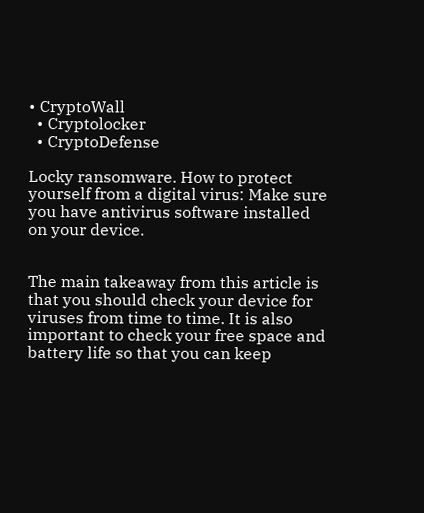• CryptoWall
  • Cryptolocker
  • CryptoDefense

Locky ransomware. How to protect yourself from a digital virus: Make sure you have antivirus software installed on your device.


The main takeaway from this article is that you should check your device for viruses from time to time. It is also important to check your free space and battery life so that you can keep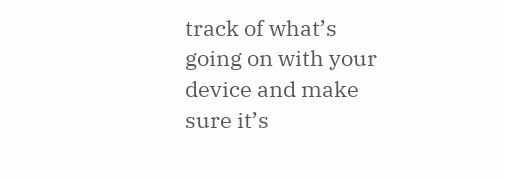track of what’s going on with your device and make sure it’s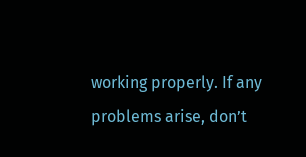working properly. If any problems arise, don’t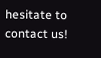hesitate to contact us!